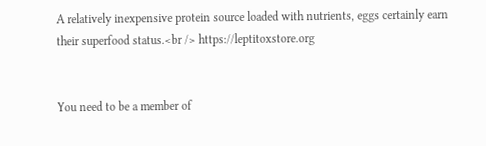A relatively inexpensive protein source loaded with nutrients, eggs certainly earn their superfood status.<br /> https://leptitoxstore.org


You need to be a member of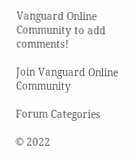Vanguard Online Community to add comments!

Join Vanguard Online Community

Forum Categories

© 2022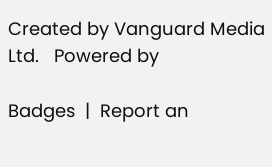Created by Vanguard Media Ltd.   Powered by

Badges  |  Report an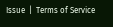Issue  |  Terms of Service